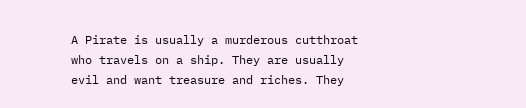A Pirate is usually a murderous cutthroat who travels on a ship. They are usually evil and want treasure and riches. They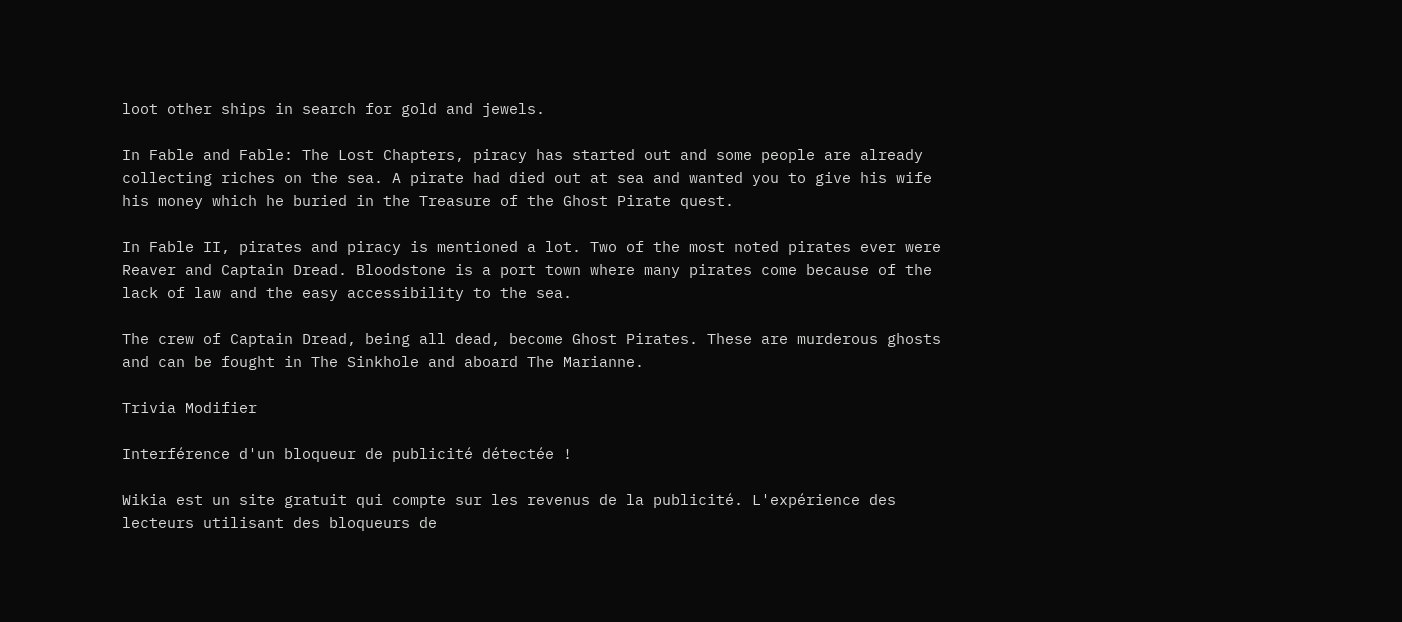loot other ships in search for gold and jewels.

In Fable and Fable: The Lost Chapters, piracy has started out and some people are already collecting riches on the sea. A pirate had died out at sea and wanted you to give his wife his money which he buried in the Treasure of the Ghost Pirate quest.

In Fable II, pirates and piracy is mentioned a lot. Two of the most noted pirates ever were Reaver and Captain Dread. Bloodstone is a port town where many pirates come because of the lack of law and the easy accessibility to the sea.

The crew of Captain Dread, being all dead, become Ghost Pirates. These are murderous ghosts and can be fought in The Sinkhole and aboard The Marianne.

Trivia Modifier

Interférence d'un bloqueur de publicité détectée !

Wikia est un site gratuit qui compte sur les revenus de la publicité. L'expérience des lecteurs utilisant des bloqueurs de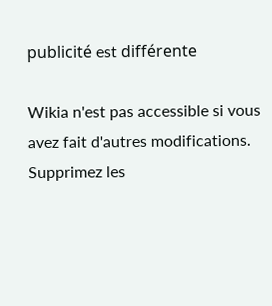publicité est différente

Wikia n'est pas accessible si vous avez fait d'autres modifications. Supprimez les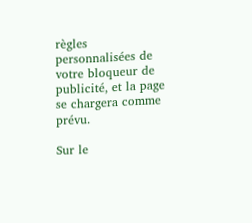règles personnalisées de votre bloqueur de publicité, et la page se chargera comme prévu.

Sur le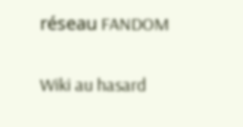réseau FANDOM

Wiki au hasard